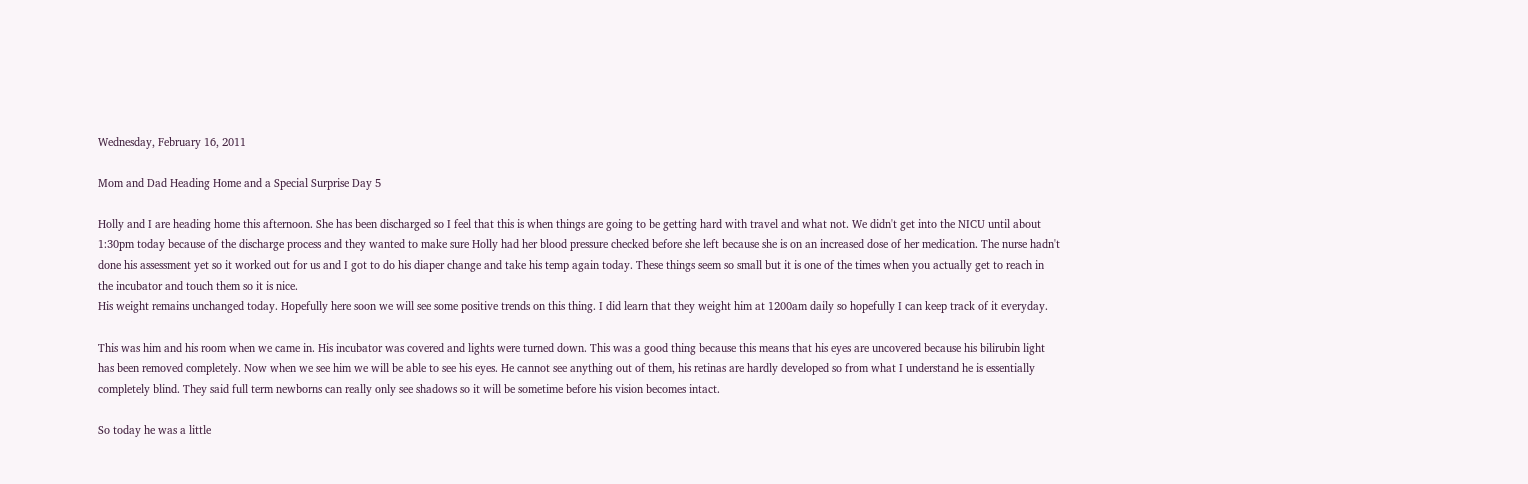Wednesday, February 16, 2011

Mom and Dad Heading Home and a Special Surprise Day 5

Holly and I are heading home this afternoon. She has been discharged so I feel that this is when things are going to be getting hard with travel and what not. We didn't get into the NICU until about 1:30pm today because of the discharge process and they wanted to make sure Holly had her blood pressure checked before she left because she is on an increased dose of her medication. The nurse hadn't done his assessment yet so it worked out for us and I got to do his diaper change and take his temp again today. These things seem so small but it is one of the times when you actually get to reach in the incubator and touch them so it is nice.
His weight remains unchanged today. Hopefully here soon we will see some positive trends on this thing. I did learn that they weight him at 1200am daily so hopefully I can keep track of it everyday.

This was him and his room when we came in. His incubator was covered and lights were turned down. This was a good thing because this means that his eyes are uncovered because his bilirubin light has been removed completely. Now when we see him we will be able to see his eyes. He cannot see anything out of them, his retinas are hardly developed so from what I understand he is essentially completely blind. They said full term newborns can really only see shadows so it will be sometime before his vision becomes intact.

So today he was a little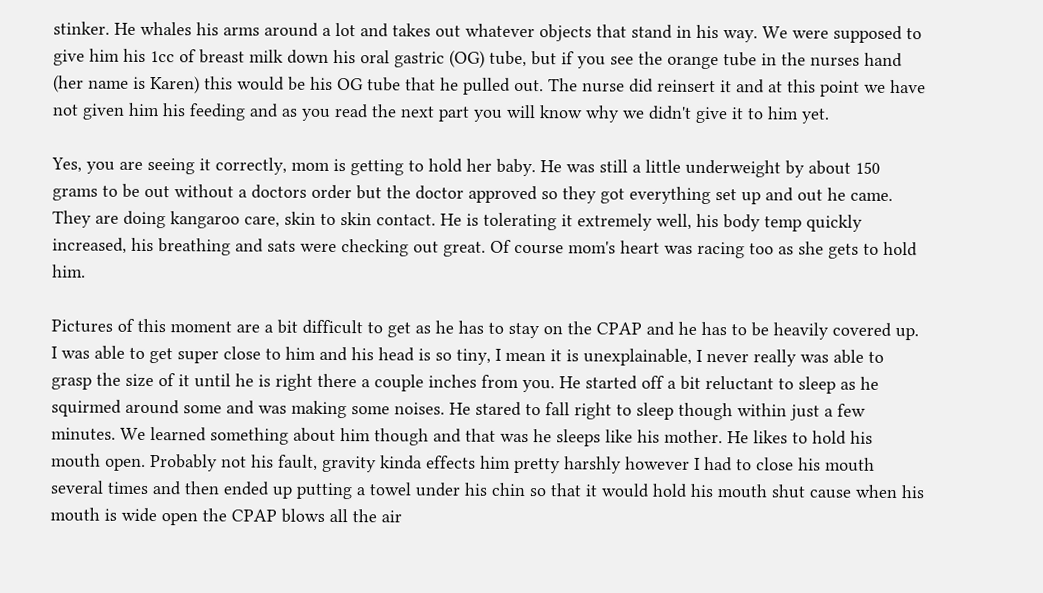stinker. He whales his arms around a lot and takes out whatever objects that stand in his way. We were supposed to give him his 1cc of breast milk down his oral gastric (OG) tube, but if you see the orange tube in the nurses hand (her name is Karen) this would be his OG tube that he pulled out. The nurse did reinsert it and at this point we have not given him his feeding and as you read the next part you will know why we didn't give it to him yet.

Yes, you are seeing it correctly, mom is getting to hold her baby. He was still a little underweight by about 150 grams to be out without a doctors order but the doctor approved so they got everything set up and out he came. They are doing kangaroo care, skin to skin contact. He is tolerating it extremely well, his body temp quickly increased, his breathing and sats were checking out great. Of course mom's heart was racing too as she gets to hold him.

Pictures of this moment are a bit difficult to get as he has to stay on the CPAP and he has to be heavily covered up. I was able to get super close to him and his head is so tiny, I mean it is unexplainable, I never really was able to grasp the size of it until he is right there a couple inches from you. He started off a bit reluctant to sleep as he squirmed around some and was making some noises. He stared to fall right to sleep though within just a few minutes. We learned something about him though and that was he sleeps like his mother. He likes to hold his mouth open. Probably not his fault, gravity kinda effects him pretty harshly however I had to close his mouth several times and then ended up putting a towel under his chin so that it would hold his mouth shut cause when his mouth is wide open the CPAP blows all the air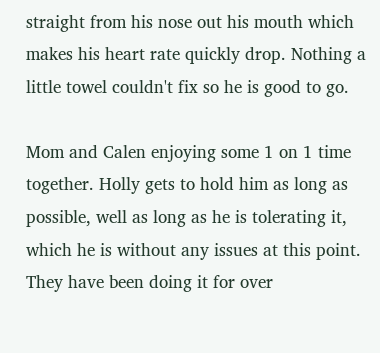straight from his nose out his mouth which makes his heart rate quickly drop. Nothing a little towel couldn't fix so he is good to go.

Mom and Calen enjoying some 1 on 1 time together. Holly gets to hold him as long as possible, well as long as he is tolerating it, which he is without any issues at this point. They have been doing it for over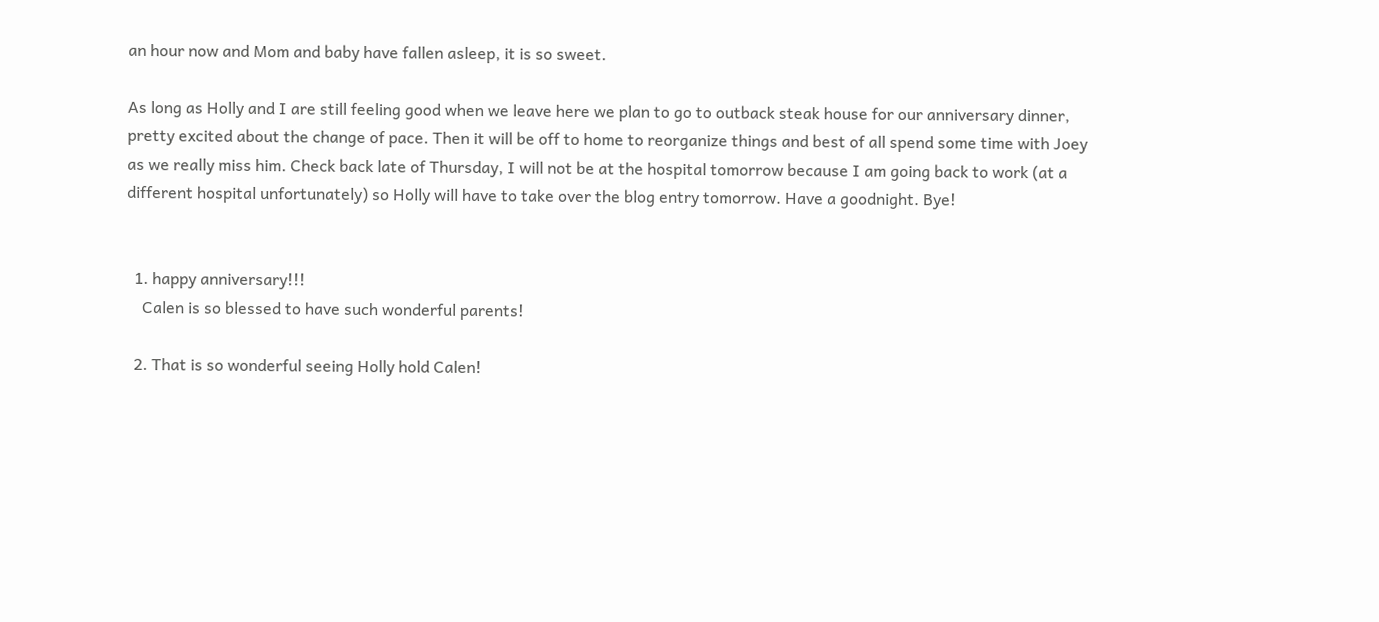an hour now and Mom and baby have fallen asleep, it is so sweet.

As long as Holly and I are still feeling good when we leave here we plan to go to outback steak house for our anniversary dinner, pretty excited about the change of pace. Then it will be off to home to reorganize things and best of all spend some time with Joey as we really miss him. Check back late of Thursday, I will not be at the hospital tomorrow because I am going back to work (at a different hospital unfortunately) so Holly will have to take over the blog entry tomorrow. Have a goodnight. Bye!


  1. happy anniversary!!!
    Calen is so blessed to have such wonderful parents!

  2. That is so wonderful seeing Holly hold Calen!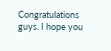Congratulations guys. I hope you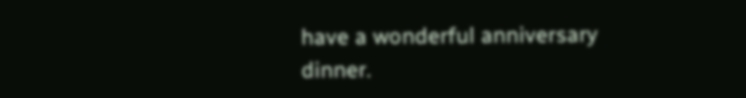have a wonderful anniversary dinner.